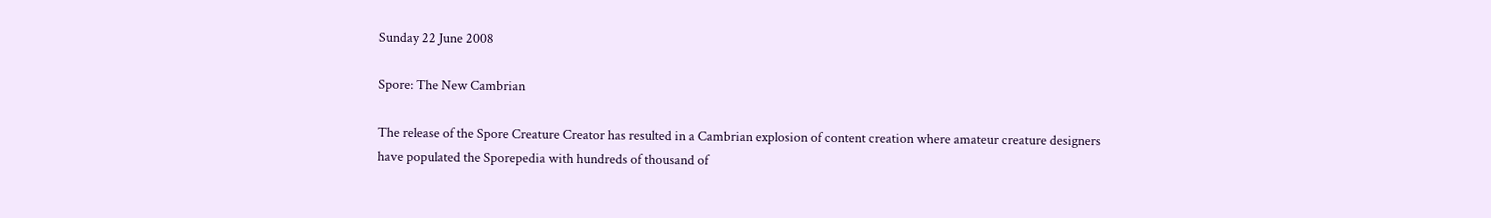Sunday 22 June 2008

Spore: The New Cambrian

The release of the Spore Creature Creator has resulted in a Cambrian explosion of content creation where amateur creature designers have populated the Sporepedia with hundreds of thousand of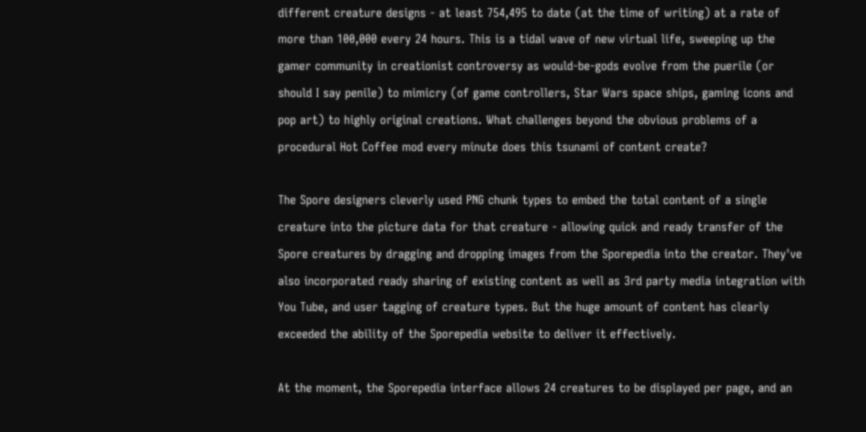different creature designs - at least 754,495 to date (at the time of writing) at a rate of more than 100,000 every 24 hours. This is a tidal wave of new virtual life, sweeping up the gamer community in creationist controversy as would-be-gods evolve from the puerile (or should I say penile) to mimicry (of game controllers, Star Wars space ships, gaming icons and pop art) to highly original creations. What challenges beyond the obvious problems of a procedural Hot Coffee mod every minute does this tsunami of content create?

The Spore designers cleverly used PNG chunk types to embed the total content of a single creature into the picture data for that creature - allowing quick and ready transfer of the Spore creatures by dragging and dropping images from the Sporepedia into the creator. They've also incorporated ready sharing of existing content as well as 3rd party media integration with You Tube, and user tagging of creature types. But the huge amount of content has clearly exceeded the ability of the Sporepedia website to deliver it effectively.

At the moment, the Sporepedia interface allows 24 creatures to be displayed per page, and an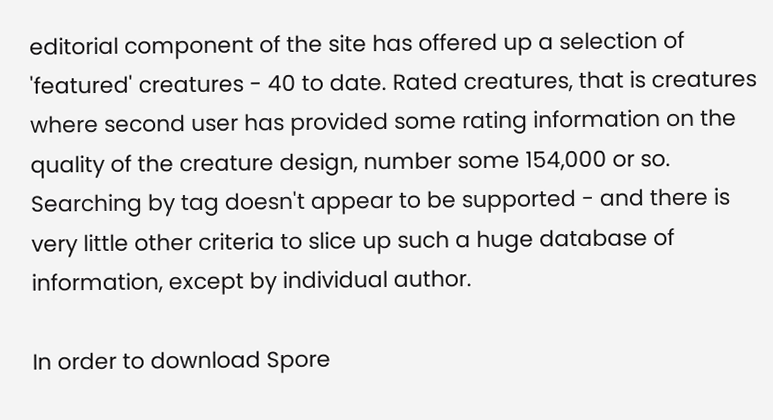editorial component of the site has offered up a selection of 'featured' creatures - 40 to date. Rated creatures, that is creatures where second user has provided some rating information on the quality of the creature design, number some 154,000 or so. Searching by tag doesn't appear to be supported - and there is very little other criteria to slice up such a huge database of information, except by individual author.

In order to download Spore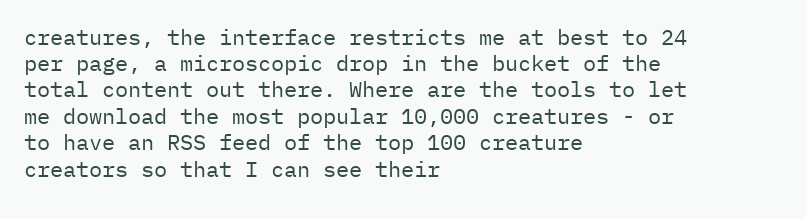creatures, the interface restricts me at best to 24 per page, a microscopic drop in the bucket of the total content out there. Where are the tools to let me download the most popular 10,000 creatures - or to have an RSS feed of the top 100 creature creators so that I can see their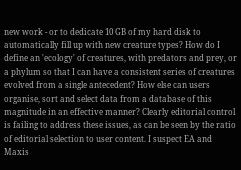new work - or to dedicate 10 GB of my hard disk to automatically fill up with new creature types? How do I define an 'ecology' of creatures, with predators and prey, or a phylum so that I can have a consistent series of creatures evolved from a single antecedent? How else can users organise, sort and select data from a database of this magnitude in an effective manner? Clearly editorial control is failing to address these issues, as can be seen by the ratio of editorial selection to user content. I suspect EA and Maxis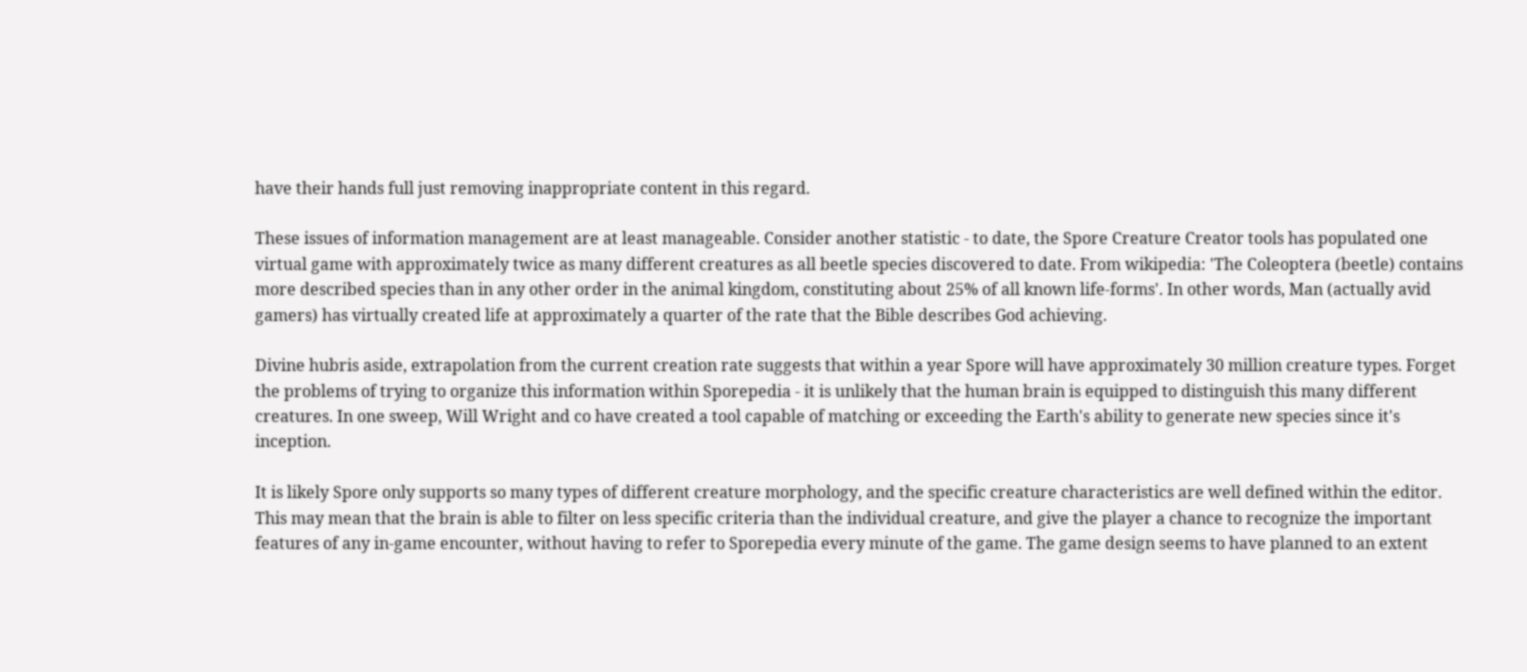have their hands full just removing inappropriate content in this regard.

These issues of information management are at least manageable. Consider another statistic - to date, the Spore Creature Creator tools has populated one virtual game with approximately twice as many different creatures as all beetle species discovered to date. From wikipedia: 'The Coleoptera (beetle) contains more described species than in any other order in the animal kingdom, constituting about 25% of all known life-forms'. In other words, Man (actually avid gamers) has virtually created life at approximately a quarter of the rate that the Bible describes God achieving.

Divine hubris aside, extrapolation from the current creation rate suggests that within a year Spore will have approximately 30 million creature types. Forget the problems of trying to organize this information within Sporepedia - it is unlikely that the human brain is equipped to distinguish this many different creatures. In one sweep, Will Wright and co have created a tool capable of matching or exceeding the Earth's ability to generate new species since it's inception.

It is likely Spore only supports so many types of different creature morphology, and the specific creature characteristics are well defined within the editor. This may mean that the brain is able to filter on less specific criteria than the individual creature, and give the player a chance to recognize the important features of any in-game encounter, without having to refer to Sporepedia every minute of the game. The game design seems to have planned to an extent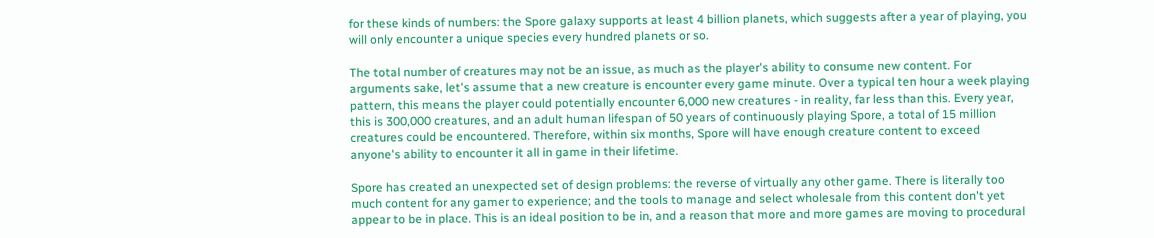for these kinds of numbers: the Spore galaxy supports at least 4 billion planets, which suggests after a year of playing, you will only encounter a unique species every hundred planets or so.

The total number of creatures may not be an issue, as much as the player's ability to consume new content. For arguments sake, let's assume that a new creature is encounter every game minute. Over a typical ten hour a week playing pattern, this means the player could potentially encounter 6,000 new creatures - in reality, far less than this. Every year, this is 300,000 creatures, and an adult human lifespan of 50 years of continuously playing Spore, a total of 15 million creatures could be encountered. Therefore, within six months, Spore will have enough creature content to exceed anyone's ability to encounter it all in game in their lifetime.

Spore has created an unexpected set of design problems: the reverse of virtually any other game. There is literally too much content for any gamer to experience; and the tools to manage and select wholesale from this content don't yet appear to be in place. This is an ideal position to be in, and a reason that more and more games are moving to procedural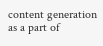content generation as a part of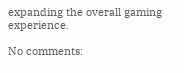expanding the overall gaming experience.

No comments: